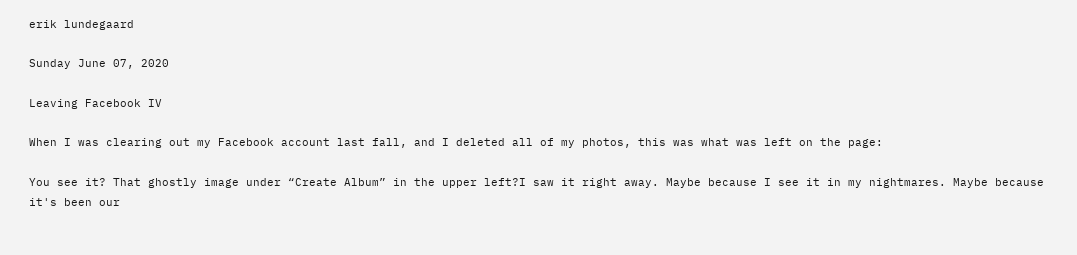erik lundegaard

Sunday June 07, 2020

Leaving Facebook IV

When I was clearing out my Facebook account last fall, and I deleted all of my photos, this was what was left on the page:

You see it? That ghostly image under “Create Album” in the upper left?I saw it right away. Maybe because I see it in my nightmares. Maybe because it's been our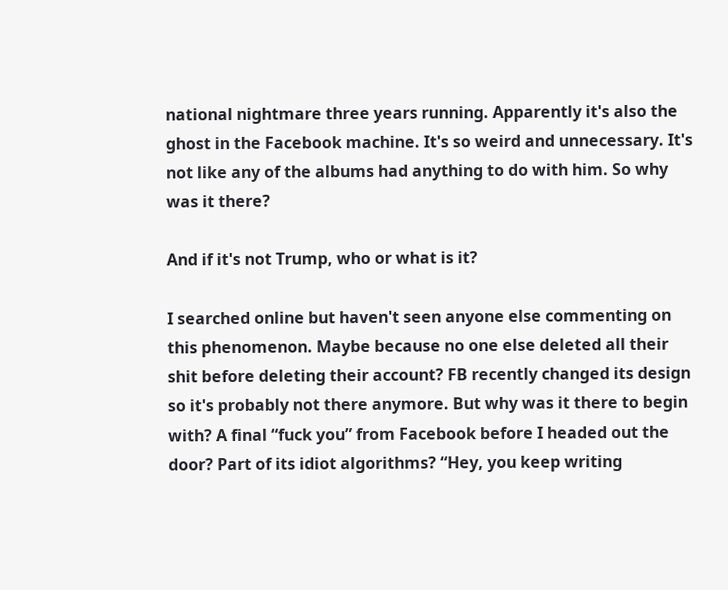national nightmare three years running. Apparently it's also the ghost in the Facebook machine. It's so weird and unnecessary. It's not like any of the albums had anything to do with him. So why was it there?

And if it's not Trump, who or what is it?

I searched online but haven't seen anyone else commenting on this phenomenon. Maybe because no one else deleted all their shit before deleting their account? FB recently changed its design so it's probably not there anymore. But why was it there to begin with? A final “fuck you” from Facebook before I headed out the door? Part of its idiot algorithms? “Hey, you keep writing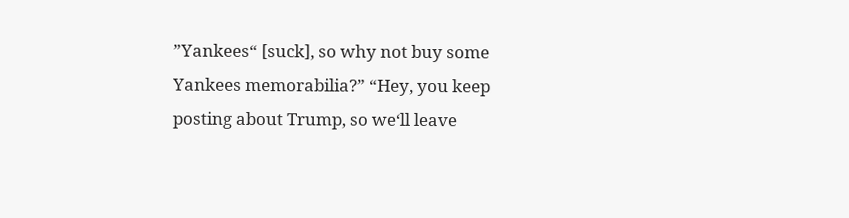”Yankees“ [suck], so why not buy some Yankees memorabilia?” “Hey, you keep posting about Trump, so we‘ll leave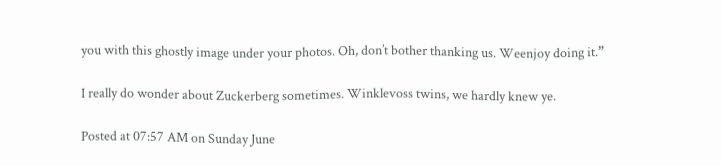you with this ghostly image under your photos. Oh, don’t bother thanking us. Weenjoy doing it.”

I really do wonder about Zuckerberg sometimes. Winklevoss twins, we hardly knew ye.

Posted at 07:57 AM on Sunday June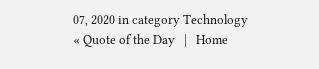07, 2020 in category Technology
« Quote of the Day   |   Home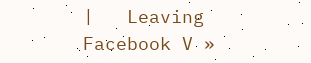|   Leaving Facebook V »